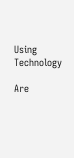Using Technology

Are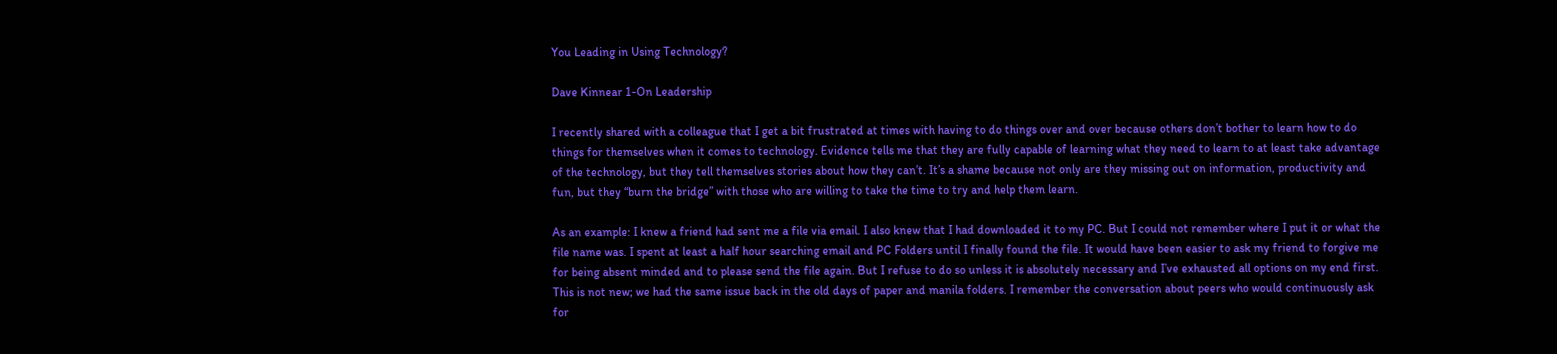You Leading in Using Technology?

Dave Kinnear 1-On Leadership

I recently shared with a colleague that I get a bit frustrated at times with having to do things over and over because others don’t bother to learn how to do things for themselves when it comes to technology. Evidence tells me that they are fully capable of learning what they need to learn to at least take advantage of the technology, but they tell themselves stories about how they can’t. It’s a shame because not only are they missing out on information, productivity and fun, but they “burn the bridge” with those who are willing to take the time to try and help them learn.

As an example: I knew a friend had sent me a file via email. I also knew that I had downloaded it to my PC. But I could not remember where I put it or what the file name was. I spent at least a half hour searching email and PC Folders until I finally found the file. It would have been easier to ask my friend to forgive me for being absent minded and to please send the file again. But I refuse to do so unless it is absolutely necessary and I’ve exhausted all options on my end first. This is not new; we had the same issue back in the old days of paper and manila folders. I remember the conversation about peers who would continuously ask for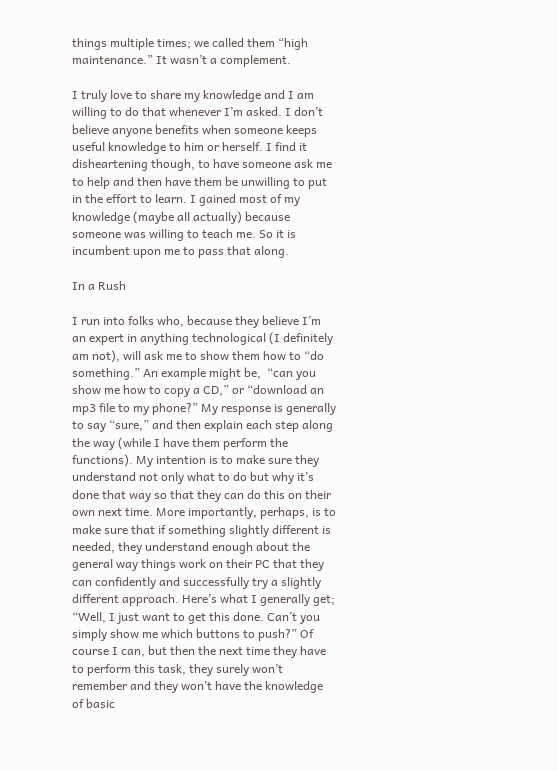things multiple times; we called them “high maintenance.” It wasn’t a complement.

I truly love to share my knowledge and I am willing to do that whenever I’m asked. I don’t believe anyone benefits when someone keeps useful knowledge to him or herself. I find it disheartening though, to have someone ask me to help and then have them be unwilling to put in the effort to learn. I gained most of my knowledge (maybe all actually) because someone was willing to teach me. So it is incumbent upon me to pass that along.

In a Rush

I run into folks who, because they believe I’m an expert in anything technological (I definitely am not), will ask me to show them how to “do something.” An example might be,  “can you show me how to copy a CD,” or “download an mp3 file to my phone?” My response is generally to say “sure,” and then explain each step along the way (while I have them perform the functions). My intention is to make sure they understand not only what to do but why it’s done that way so that they can do this on their own next time. More importantly, perhaps, is to make sure that if something slightly different is needed, they understand enough about the general way things work on their PC that they can confidently and successfully try a slightly different approach. Here’s what I generally get; “Well, I just want to get this done. Can’t you simply show me which buttons to push?” Of course I can, but then the next time they have to perform this task, they surely won’t remember and they won’t have the knowledge of basic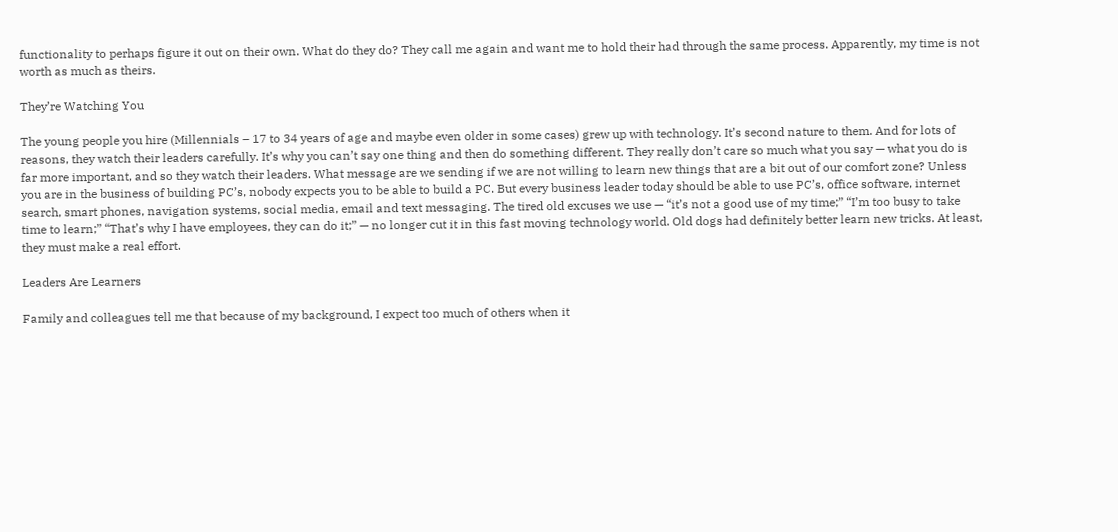functionality to perhaps figure it out on their own. What do they do? They call me again and want me to hold their had through the same process. Apparently, my time is not worth as much as theirs.

They’re Watching You

The young people you hire (Millennials – 17 to 34 years of age and maybe even older in some cases) grew up with technology. It’s second nature to them. And for lots of reasons, they watch their leaders carefully. It’s why you can’t say one thing and then do something different. They really don’t care so much what you say — what you do is far more important, and so they watch their leaders. What message are we sending if we are not willing to learn new things that are a bit out of our comfort zone? Unless you are in the business of building PC’s, nobody expects you to be able to build a PC. But every business leader today should be able to use PC’s, office software, internet search, smart phones, navigation systems, social media, email and text messaging. The tired old excuses we use — “it’s not a good use of my time;” “I’m too busy to take time to learn;” “That’s why I have employees, they can do it;” — no longer cut it in this fast moving technology world. Old dogs had definitely better learn new tricks. At least, they must make a real effort.

Leaders Are Learners

Family and colleagues tell me that because of my background, I expect too much of others when it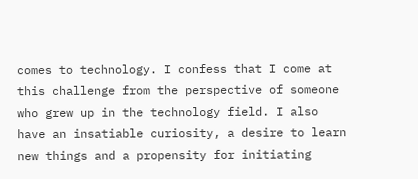comes to technology. I confess that I come at this challenge from the perspective of someone who grew up in the technology field. I also have an insatiable curiosity, a desire to learn new things and a propensity for initiating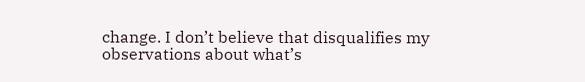change. I don’t believe that disqualifies my observations about what’s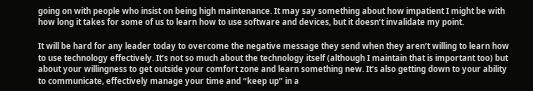going on with people who insist on being high maintenance. It may say something about how impatient I might be with how long it takes for some of us to learn how to use software and devices, but it doesn’t invalidate my point.

It will be hard for any leader today to overcome the negative message they send when they aren’t willing to learn how to use technology effectively. It’s not so much about the technology itself (although I maintain that is important too) but about your willingness to get outside your comfort zone and learn something new. It’s also getting down to your ability to communicate, effectively manage your time and “keep up” in a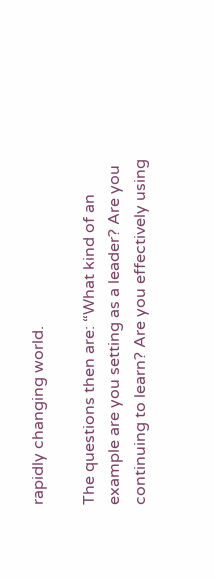rapidly changing world.

The questions then are: “What kind of an example are you setting as a leader? Are you continuing to learn? Are you effectively using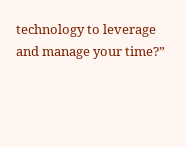technology to leverage and manage your time?”